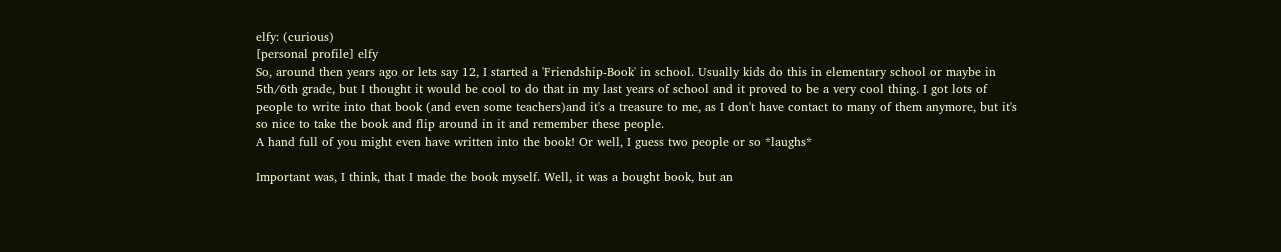elfy: (curious)
[personal profile] elfy
So, around then years ago or lets say 12, I started a 'Friendship-Book' in school. Usually kids do this in elementary school or maybe in 5th/6th grade, but I thought it would be cool to do that in my last years of school and it proved to be a very cool thing. I got lots of people to write into that book (and even some teachers)and it's a treasure to me, as I don't have contact to many of them anymore, but it's so nice to take the book and flip around in it and remember these people.
A hand full of you might even have written into the book! Or well, I guess two people or so *laughs*

Important was, I think, that I made the book myself. Well, it was a bought book, but an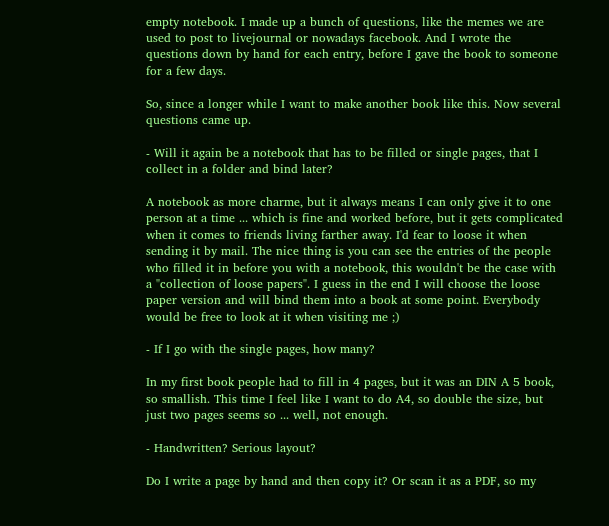empty notebook. I made up a bunch of questions, like the memes we are used to post to livejournal or nowadays facebook. And I wrote the questions down by hand for each entry, before I gave the book to someone for a few days.

So, since a longer while I want to make another book like this. Now several questions came up.

- Will it again be a notebook that has to be filled or single pages, that I collect in a folder and bind later?

A notebook as more charme, but it always means I can only give it to one person at a time ... which is fine and worked before, but it gets complicated when it comes to friends living farther away. I'd fear to loose it when sending it by mail. The nice thing is you can see the entries of the people who filled it in before you with a notebook, this wouldn't be the case with a "collection of loose papers". I guess in the end I will choose the loose paper version and will bind them into a book at some point. Everybody would be free to look at it when visiting me ;)

- If I go with the single pages, how many?

In my first book people had to fill in 4 pages, but it was an DIN A 5 book, so smallish. This time I feel like I want to do A4, so double the size, but just two pages seems so ... well, not enough.

- Handwritten? Serious layout?

Do I write a page by hand and then copy it? Or scan it as a PDF, so my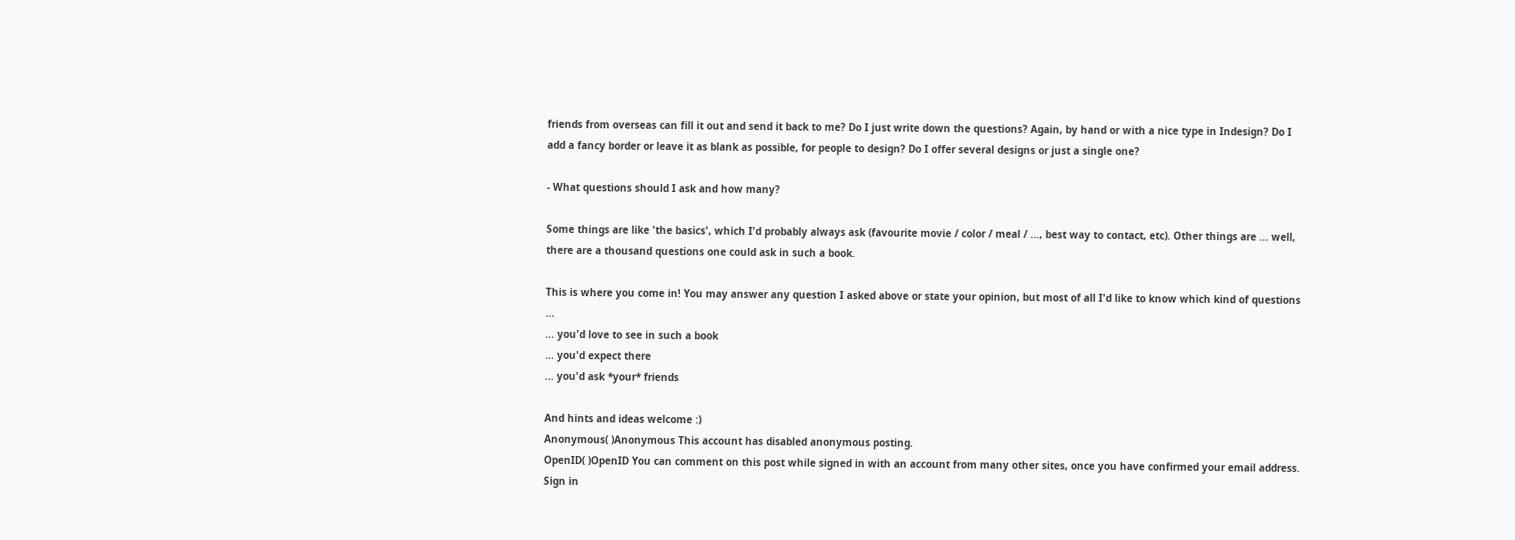friends from overseas can fill it out and send it back to me? Do I just write down the questions? Again, by hand or with a nice type in Indesign? Do I add a fancy border or leave it as blank as possible, for people to design? Do I offer several designs or just a single one?

- What questions should I ask and how many?

Some things are like 'the basics', which I'd probably always ask (favourite movie / color / meal / ..., best way to contact, etc). Other things are ... well, there are a thousand questions one could ask in such a book.

This is where you come in! You may answer any question I asked above or state your opinion, but most of all I'd like to know which kind of questions ...
... you'd love to see in such a book
... you'd expect there
... you'd ask *your* friends

And hints and ideas welcome :)
Anonymous( )Anonymous This account has disabled anonymous posting.
OpenID( )OpenID You can comment on this post while signed in with an account from many other sites, once you have confirmed your email address. Sign in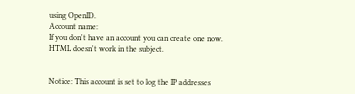using OpenID.
Account name:
If you don't have an account you can create one now.
HTML doesn't work in the subject.


Notice: This account is set to log the IP addresses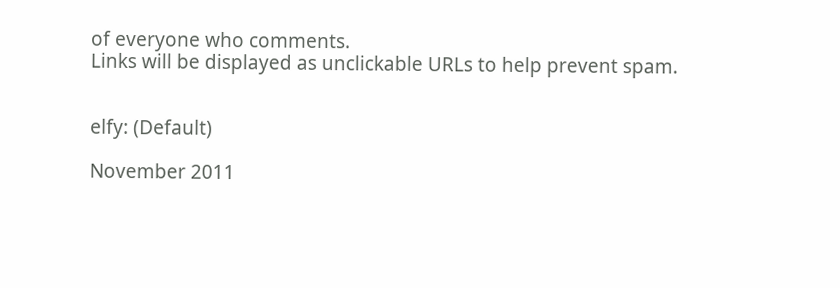of everyone who comments.
Links will be displayed as unclickable URLs to help prevent spam.


elfy: (Default)

November 2011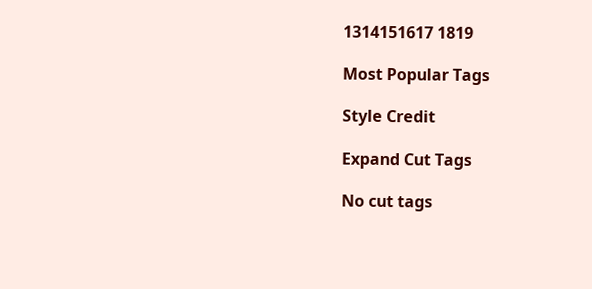1314151617 1819

Most Popular Tags

Style Credit

Expand Cut Tags

No cut tags